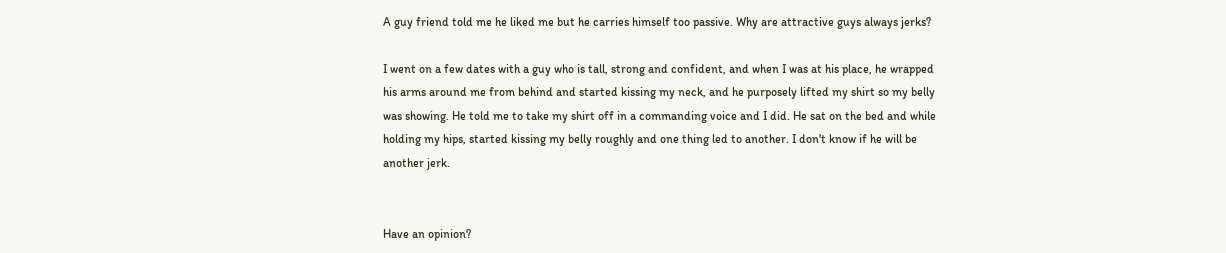A guy friend told me he liked me but he carries himself too passive. Why are attractive guys always jerks?

I went on a few dates with a guy who is tall, strong and confident, and when I was at his place, he wrapped his arms around me from behind and started kissing my neck, and he purposely lifted my shirt so my belly was showing. He told me to take my shirt off in a commanding voice and I did. He sat on the bed and while holding my hips, started kissing my belly roughly and one thing led to another. I don't know if he will be another jerk.


Have an opinion?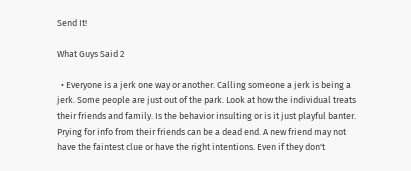Send It!

What Guys Said 2

  • Everyone is a jerk one way or another. Calling someone a jerk is being a jerk. Some people are just out of the park. Look at how the individual treats their friends and family. Is the behavior insulting or is it just playful banter. Prying for info from their friends can be a dead end. A new friend may not have the faintest clue or have the right intentions. Even if they don't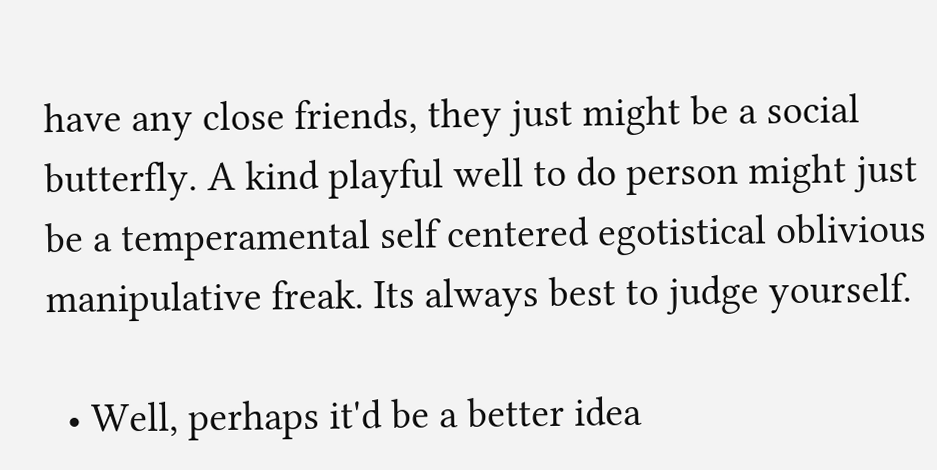have any close friends, they just might be a social butterfly. A kind playful well to do person might just be a temperamental self centered egotistical oblivious manipulative freak. Its always best to judge yourself.

  • Well, perhaps it'd be a better idea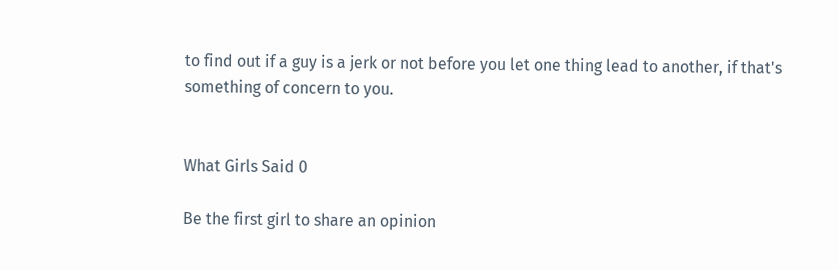to find out if a guy is a jerk or not before you let one thing lead to another, if that's something of concern to you.


What Girls Said 0

Be the first girl to share an opinion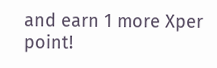and earn 1 more Xper point!